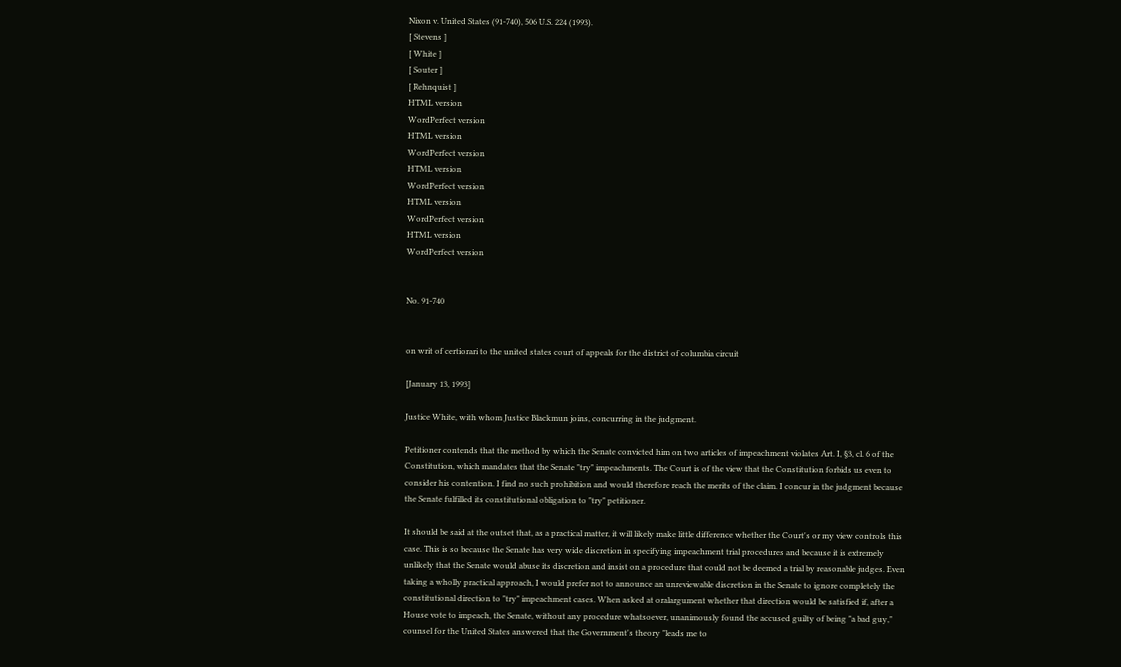Nixon v. United States (91-740), 506 U.S. 224 (1993).
[ Stevens ]
[ White ]
[ Souter ]
[ Rehnquist ]
HTML version
WordPerfect version
HTML version
WordPerfect version
HTML version
WordPerfect version
HTML version
WordPerfect version
HTML version
WordPerfect version


No. 91-740


on writ of certiorari to the united states court of appeals for the district of columbia circuit

[January 13, 1993]

Justice White, with whom Justice Blackmun joins, concurring in the judgment.

Petitioner contends that the method by which the Senate convicted him on two articles of impeachment violates Art. I, §3, cl. 6 of the Constitution, which mandates that the Senate "try" impeachments. The Court is of the view that the Constitution forbids us even to consider his contention. I find no such prohibition and would therefore reach the merits of the claim. I concur in the judgment because the Senate fulfilled its constitutional obligation to "try" petitioner.

It should be said at the outset that, as a practical matter, it will likely make little difference whether the Court's or my view controls this case. This is so because the Senate has very wide discretion in specifying impeachment trial procedures and because it is extremely unlikely that the Senate would abuse its discretion and insist on a procedure that could not be deemed a trial by reasonable judges. Even taking a wholly practical approach, I would prefer not to announce an unreviewable discretion in the Senate to ignore completely the constitutional direction to "try" impeachment cases. When asked at oralargument whether that direction would be satisfied if, after a House vote to impeach, the Senate, without any procedure whatsoever, unanimously found the accused guilty of being "a bad guy," counsel for the United States answered that the Government's theory "leads me to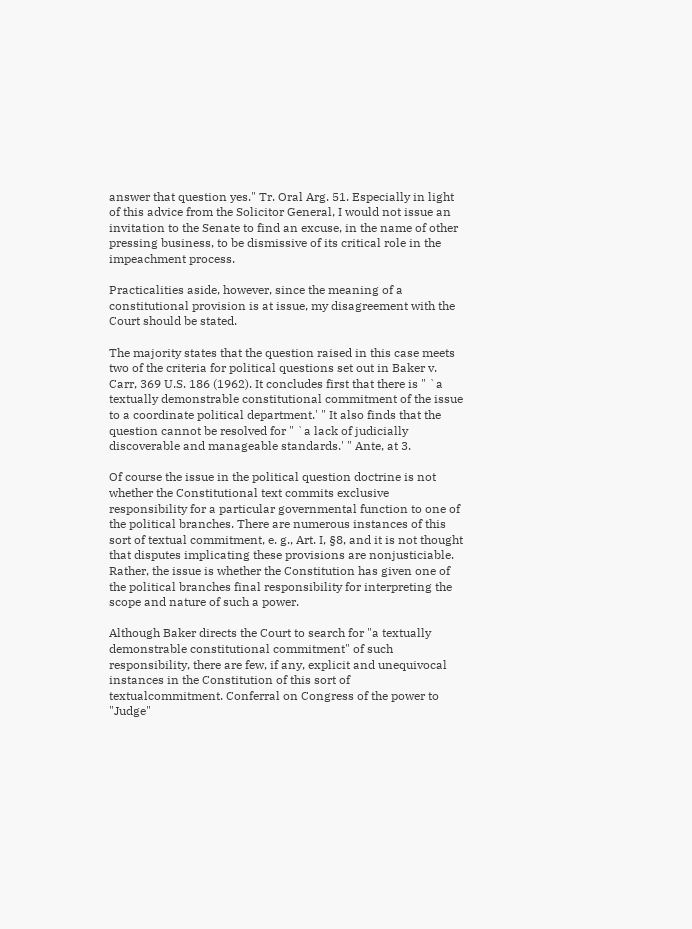answer that question yes." Tr. Oral Arg. 51. Especially in light of this advice from the Solicitor General, I would not issue an invitation to the Senate to find an excuse, in the name of other pressing business, to be dismissive of its critical role in the impeachment process.

Practicalities aside, however, since the meaning of a constitutional provision is at issue, my disagreement with the Court should be stated.

The majority states that the question raised in this case meets two of the criteria for political questions set out in Baker v. Carr, 369 U.S. 186 (1962). It concludes first that there is " `a textually demonstrable constitutional commitment of the issue to a coordinate political department.' " It also finds that the question cannot be resolved for " `a lack of judicially discoverable and manageable standards.' " Ante, at 3.

Of course the issue in the political question doctrine is not whether the Constitutional text commits exclusive responsibility for a particular governmental function to one of the political branches. There are numerous instances of this sort of textual commitment, e. g., Art. I, §8, and it is not thought that disputes implicating these provisions are nonjusticiable. Rather, the issue is whether the Constitution has given one of the political branches final responsibility for interpreting the scope and nature of such a power.

Although Baker directs the Court to search for "a textually demonstrable constitutional commitment" of such responsibility, there are few, if any, explicit and unequivocal instances in the Constitution of this sort of textualcommitment. Conferral on Congress of the power to "Judge"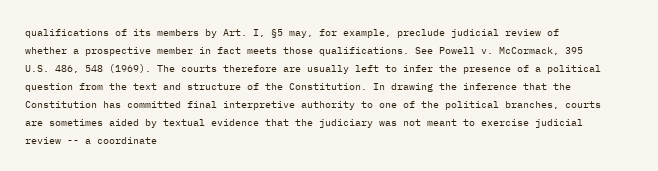qualifications of its members by Art. I, §5 may, for example, preclude judicial review of whether a prospective member in fact meets those qualifications. See Powell v. McCormack, 395 U.S. 486, 548 (1969). The courts therefore are usually left to infer the presence of a political question from the text and structure of the Constitution. In drawing the inference that the Constitution has committed final interpretive authority to one of the political branches, courts are sometimes aided by textual evidence that the judiciary was not meant to exercise judicial review -- a coordinate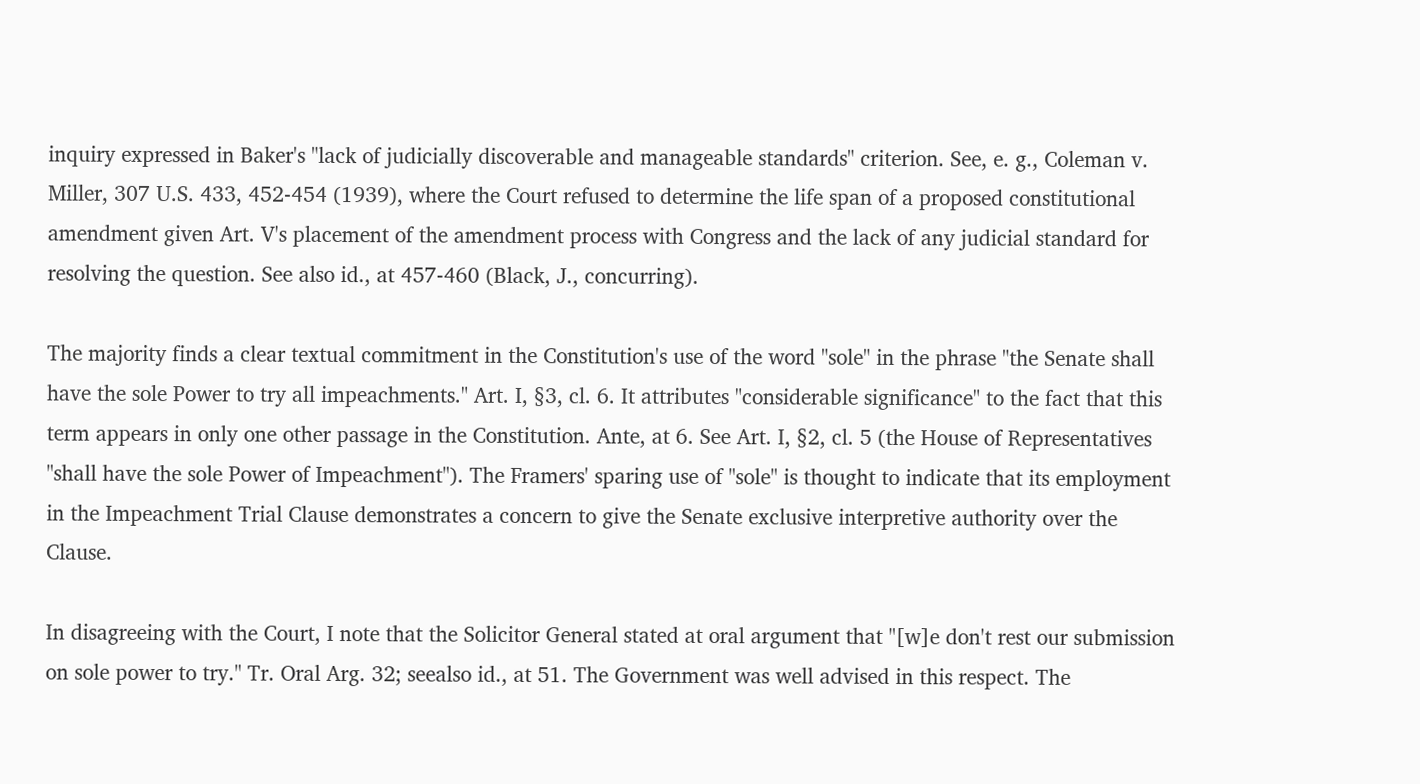inquiry expressed in Baker's "lack of judicially discoverable and manageable standards" criterion. See, e. g., Coleman v. Miller, 307 U.S. 433, 452-454 (1939), where the Court refused to determine the life span of a proposed constitutional amendment given Art. V's placement of the amendment process with Congress and the lack of any judicial standard for resolving the question. See also id., at 457-460 (Black, J., concurring).

The majority finds a clear textual commitment in the Constitution's use of the word "sole" in the phrase "the Senate shall have the sole Power to try all impeachments." Art. I, §3, cl. 6. It attributes "considerable significance" to the fact that this term appears in only one other passage in the Constitution. Ante, at 6. See Art. I, §2, cl. 5 (the House of Representatives "shall have the sole Power of Impeachment"). The Framers' sparing use of "sole" is thought to indicate that its employment in the Impeachment Trial Clause demonstrates a concern to give the Senate exclusive interpretive authority over the Clause.

In disagreeing with the Court, I note that the Solicitor General stated at oral argument that "[w]e don't rest our submission on sole power to try." Tr. Oral Arg. 32; seealso id., at 51. The Government was well advised in this respect. The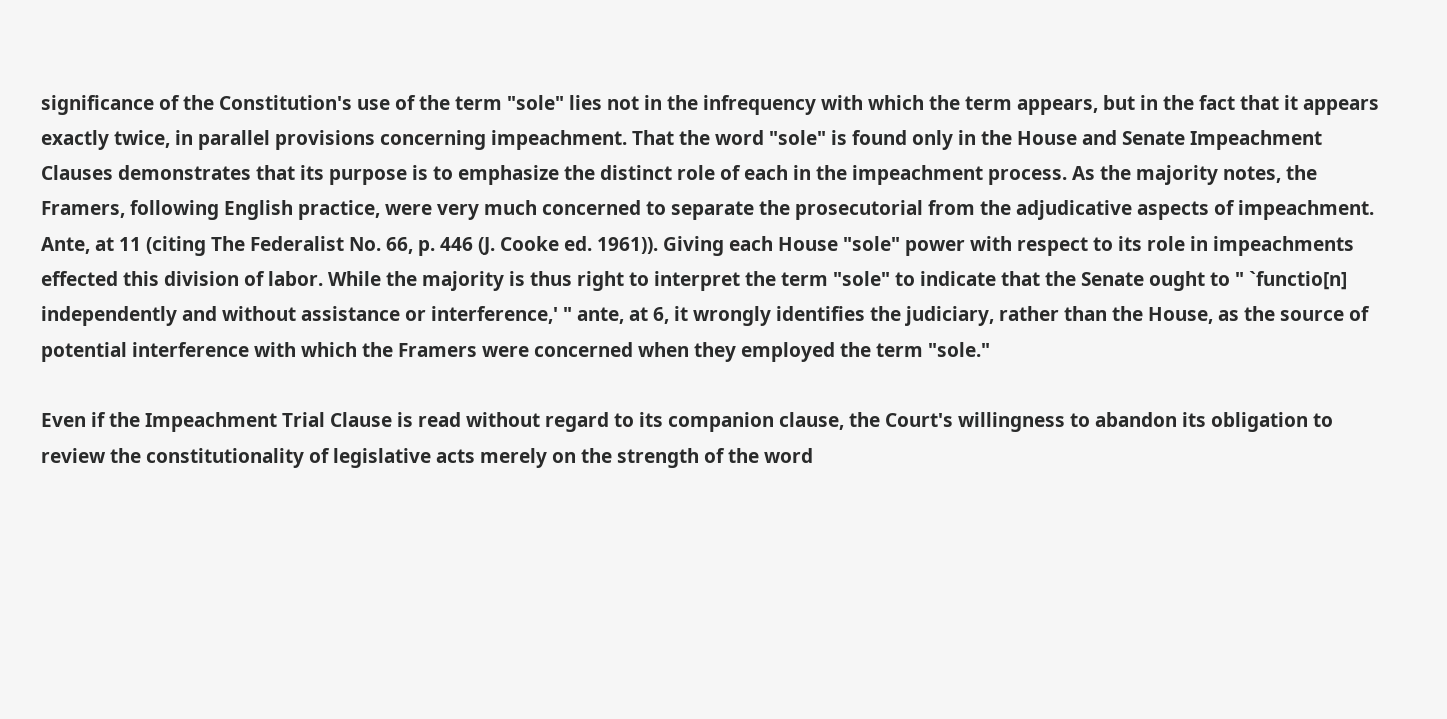significance of the Constitution's use of the term "sole" lies not in the infrequency with which the term appears, but in the fact that it appears exactly twice, in parallel provisions concerning impeachment. That the word "sole" is found only in the House and Senate Impeachment Clauses demonstrates that its purpose is to emphasize the distinct role of each in the impeachment process. As the majority notes, the Framers, following English practice, were very much concerned to separate the prosecutorial from the adjudicative aspects of impeachment. Ante, at 11 (citing The Federalist No. 66, p. 446 (J. Cooke ed. 1961)). Giving each House "sole" power with respect to its role in impeachments effected this division of labor. While the majority is thus right to interpret the term "sole" to indicate that the Senate ought to " `functio[n] independently and without assistance or interference,' " ante, at 6, it wrongly identifies the judiciary, rather than the House, as the source of potential interference with which the Framers were concerned when they employed the term "sole."

Even if the Impeachment Trial Clause is read without regard to its companion clause, the Court's willingness to abandon its obligation to review the constitutionality of legislative acts merely on the strength of the word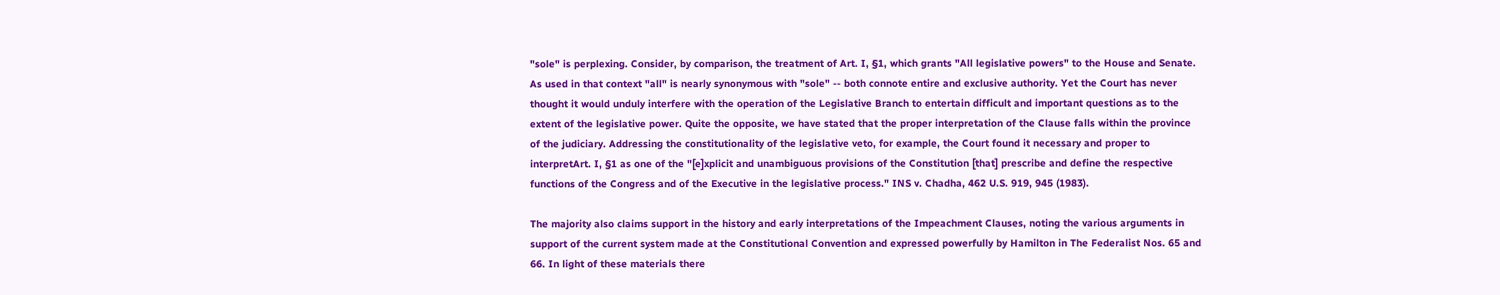"sole" is perplexing. Consider, by comparison, the treatment of Art. I, §1, which grants "All legislative powers" to the House and Senate. As used in that context "all" is nearly synonymous with "sole" -- both connote entire and exclusive authority. Yet the Court has never thought it would unduly interfere with the operation of the Legislative Branch to entertain difficult and important questions as to the extent of the legislative power. Quite the opposite, we have stated that the proper interpretation of the Clause falls within the province of the judiciary. Addressing the constitutionality of the legislative veto, for example, the Court found it necessary and proper to interpretArt. I, §1 as one of the "[e]xplicit and unambiguous provisions of the Constitution [that] prescribe and define the respective functions of the Congress and of the Executive in the legislative process." INS v. Chadha, 462 U.S. 919, 945 (1983).

The majority also claims support in the history and early interpretations of the Impeachment Clauses, noting the various arguments in support of the current system made at the Constitutional Convention and expressed powerfully by Hamilton in The Federalist Nos. 65 and 66. In light of these materials there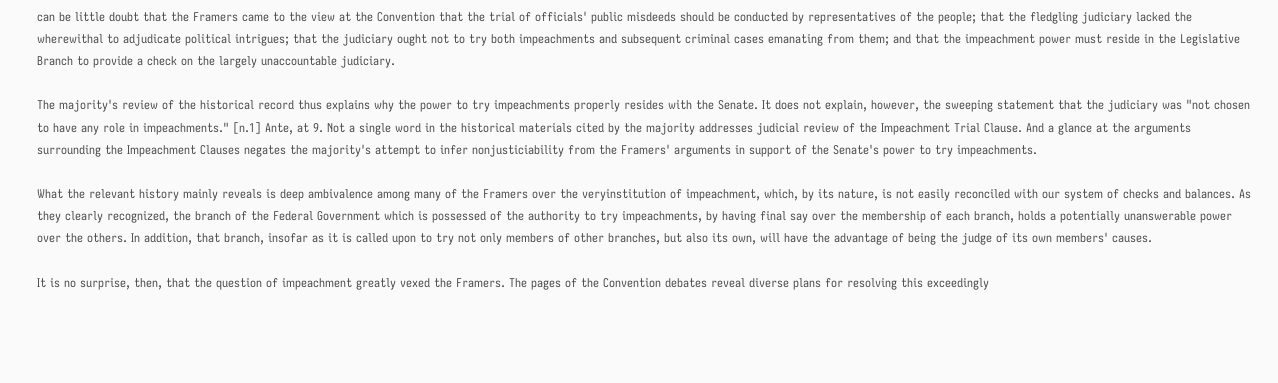can be little doubt that the Framers came to the view at the Convention that the trial of officials' public misdeeds should be conducted by representatives of the people; that the fledgling judiciary lacked the wherewithal to adjudicate political intrigues; that the judiciary ought not to try both impeachments and subsequent criminal cases emanating from them; and that the impeachment power must reside in the Legislative Branch to provide a check on the largely unaccountable judiciary.

The majority's review of the historical record thus explains why the power to try impeachments properly resides with the Senate. It does not explain, however, the sweeping statement that the judiciary was "not chosen to have any role in impeachments." [n.1] Ante, at 9. Not a single word in the historical materials cited by the majority addresses judicial review of the Impeachment Trial Clause. And a glance at the arguments surrounding the Impeachment Clauses negates the majority's attempt to infer nonjusticiability from the Framers' arguments in support of the Senate's power to try impeachments.

What the relevant history mainly reveals is deep ambivalence among many of the Framers over the veryinstitution of impeachment, which, by its nature, is not easily reconciled with our system of checks and balances. As they clearly recognized, the branch of the Federal Government which is possessed of the authority to try impeachments, by having final say over the membership of each branch, holds a potentially unanswerable power over the others. In addition, that branch, insofar as it is called upon to try not only members of other branches, but also its own, will have the advantage of being the judge of its own members' causes.

It is no surprise, then, that the question of impeachment greatly vexed the Framers. The pages of the Convention debates reveal diverse plans for resolving this exceedingly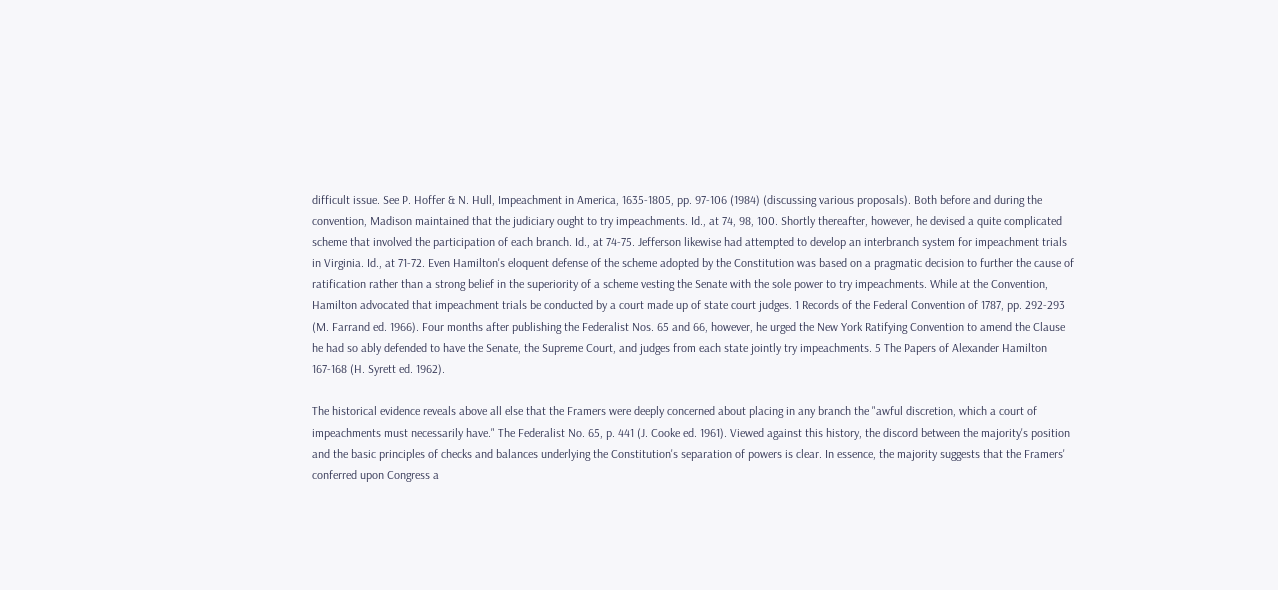difficult issue. See P. Hoffer & N. Hull, Impeachment in America, 1635-1805, pp. 97-106 (1984) (discussing various proposals). Both before and during the convention, Madison maintained that the judiciary ought to try impeachments. Id., at 74, 98, 100. Shortly thereafter, however, he devised a quite complicated scheme that involved the participation of each branch. Id., at 74-75. Jefferson likewise had attempted to develop an interbranch system for impeachment trials in Virginia. Id., at 71-72. Even Hamilton's eloquent defense of the scheme adopted by the Constitution was based on a pragmatic decision to further the cause of ratification rather than a strong belief in the superiority of a scheme vesting the Senate with the sole power to try impeachments. While at the Convention, Hamilton advocated that impeachment trials be conducted by a court made up of state court judges. 1 Records of the Federal Convention of 1787, pp. 292-293 (M. Farrand ed. 1966). Four months after publishing the Federalist Nos. 65 and 66, however, he urged the New York Ratifying Convention to amend the Clause he had so ably defended to have the Senate, the Supreme Court, and judges from each state jointly try impeachments. 5 The Papers of Alexander Hamilton 167-168 (H. Syrett ed. 1962).

The historical evidence reveals above all else that the Framers were deeply concerned about placing in any branch the "awful discretion, which a court of impeachments must necessarily have." The Federalist No. 65, p. 441 (J. Cooke ed. 1961). Viewed against this history, the discord between the majority's position and the basic principles of checks and balances underlying the Constitution's separation of powers is clear. In essence, the majority suggests that the Framers' conferred upon Congress a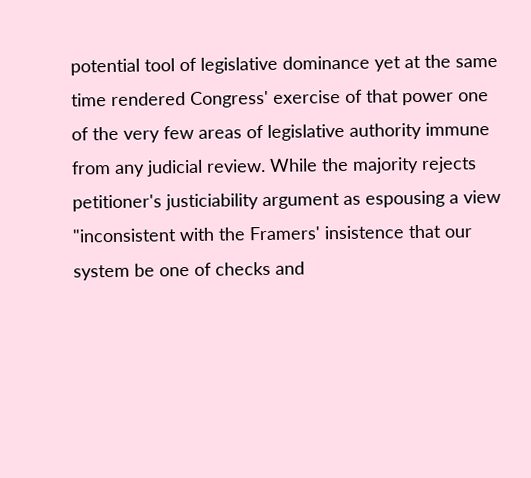potential tool of legislative dominance yet at the same time rendered Congress' exercise of that power one of the very few areas of legislative authority immune from any judicial review. While the majority rejects petitioner's justiciability argument as espousing a view "inconsistent with the Framers' insistence that our system be one of checks and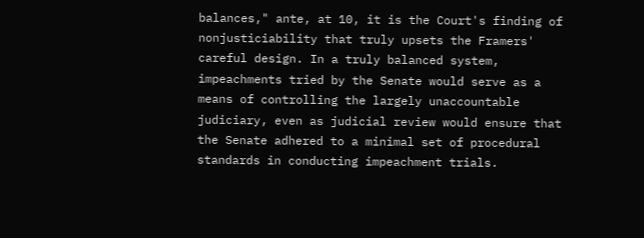balances," ante, at 10, it is the Court's finding of nonjusticiability that truly upsets the Framers' careful design. In a truly balanced system, impeachments tried by the Senate would serve as a means of controlling the largely unaccountable judiciary, even as judicial review would ensure that the Senate adhered to a minimal set of procedural standards in conducting impeachment trials.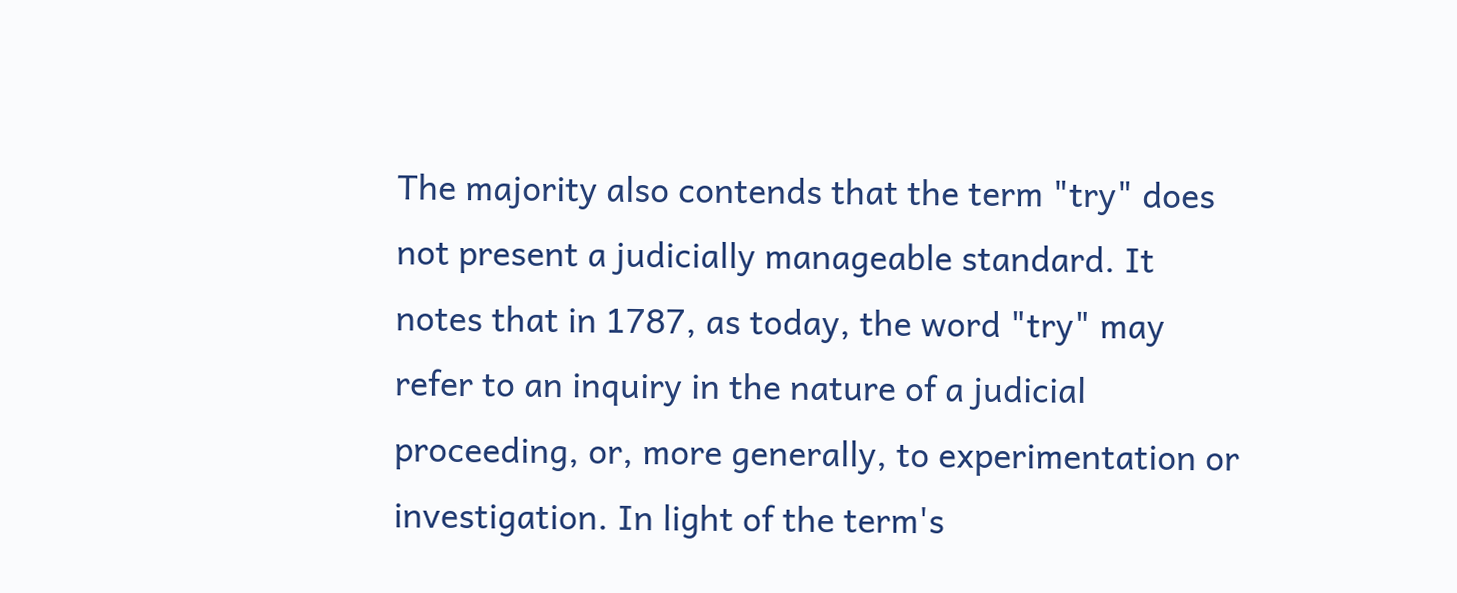The majority also contends that the term "try" does not present a judicially manageable standard. It notes that in 1787, as today, the word "try" may refer to an inquiry in the nature of a judicial proceeding, or, more generally, to experimentation or investigation. In light of the term's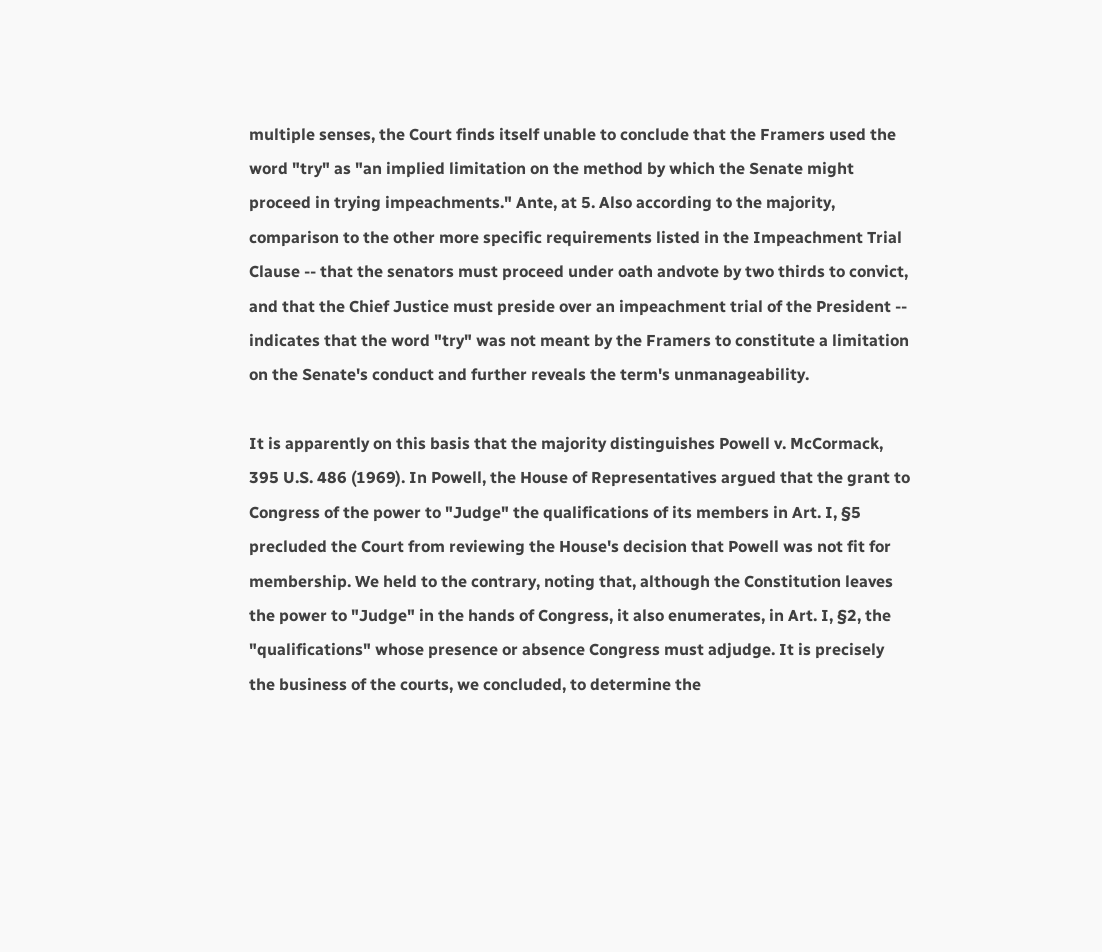multiple senses, the Court finds itself unable to conclude that the Framers used the word "try" as "an implied limitation on the method by which the Senate might proceed in trying impeachments." Ante, at 5. Also according to the majority, comparison to the other more specific requirements listed in the Impeachment Trial Clause -- that the senators must proceed under oath andvote by two thirds to convict, and that the Chief Justice must preside over an impeachment trial of the President -- indicates that the word "try" was not meant by the Framers to constitute a limitation on the Senate's conduct and further reveals the term's unmanageability.

It is apparently on this basis that the majority distinguishes Powell v. McCormack, 395 U.S. 486 (1969). In Powell, the House of Representatives argued that the grant to Congress of the power to "Judge" the qualifications of its members in Art. I, §5 precluded the Court from reviewing the House's decision that Powell was not fit for membership. We held to the contrary, noting that, although the Constitution leaves the power to "Judge" in the hands of Congress, it also enumerates, in Art. I, §2, the "qualifications" whose presence or absence Congress must adjudge. It is precisely the business of the courts, we concluded, to determine the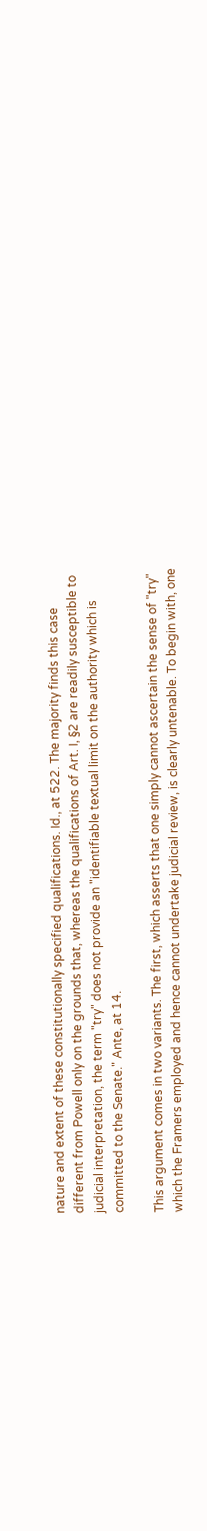nature and extent of these constitutionally specified qualifications. Id., at 522. The majority finds this case different from Powell only on the grounds that, whereas the qualifications of Art. I, §2 are readily susceptible to judicial interpretation, the term "try" does not provide an "identifiable textual limit on the authority which is committed to the Senate." Ante, at 14.

This argument comes in two variants. The first, which asserts that one simply cannot ascertain the sense of "try" which the Framers employed and hence cannot undertake judicial review, is clearly untenable. To begin with, one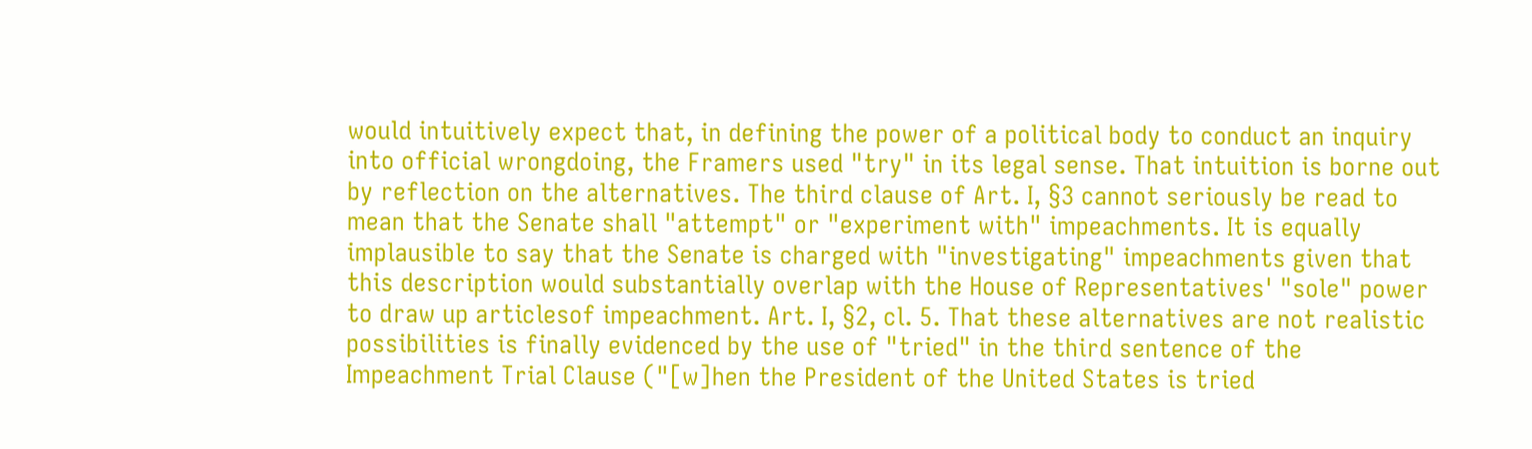would intuitively expect that, in defining the power of a political body to conduct an inquiry into official wrongdoing, the Framers used "try" in its legal sense. That intuition is borne out by reflection on the alternatives. The third clause of Art. I, §3 cannot seriously be read to mean that the Senate shall "attempt" or "experiment with" impeachments. It is equally implausible to say that the Senate is charged with "investigating" impeachments given that this description would substantially overlap with the House of Representatives' "sole" power to draw up articlesof impeachment. Art. I, §2, cl. 5. That these alternatives are not realistic possibilities is finally evidenced by the use of "tried" in the third sentence of the Impeachment Trial Clause ("[w]hen the President of the United States is tried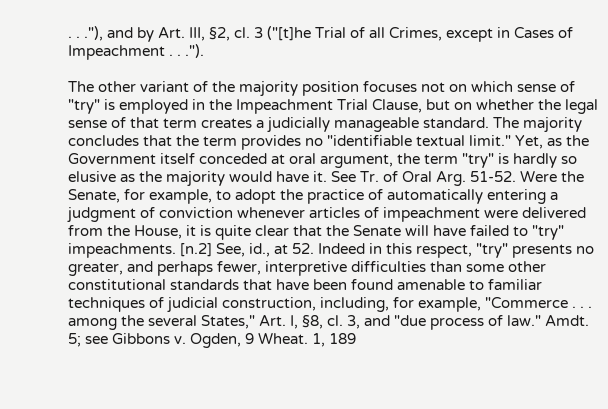. . ."), and by Art. III, §2, cl. 3 ("[t]he Trial of all Crimes, except in Cases of Impeachment . . .").

The other variant of the majority position focuses not on which sense of "try" is employed in the Impeachment Trial Clause, but on whether the legal sense of that term creates a judicially manageable standard. The majority concludes that the term provides no "identifiable textual limit." Yet, as the Government itself conceded at oral argument, the term "try" is hardly so elusive as the majority would have it. See Tr. of Oral Arg. 51-52. Were the Senate, for example, to adopt the practice of automatically entering a judgment of conviction whenever articles of impeachment were delivered from the House, it is quite clear that the Senate will have failed to "try" impeachments. [n.2] See, id., at 52. Indeed in this respect, "try" presents no greater, and perhaps fewer, interpretive difficulties than some other constitutional standards that have been found amenable to familiar techniques of judicial construction, including, for example, "Commerce . . . among the several States," Art. I, §8, cl. 3, and "due process of law." Amdt. 5; see Gibbons v. Ogden, 9 Wheat. 1, 189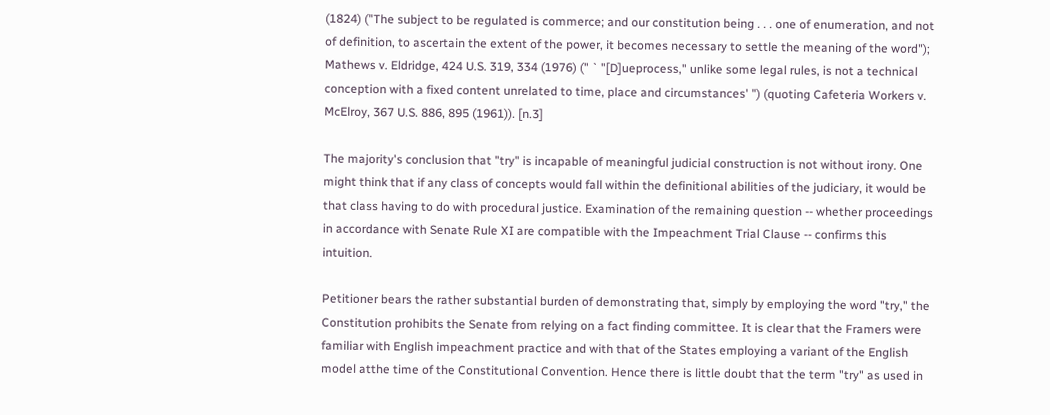(1824) ("The subject to be regulated is commerce; and our constitution being . . . one of enumeration, and not of definition, to ascertain the extent of the power, it becomes necessary to settle the meaning of the word"); Mathews v. Eldridge, 424 U.S. 319, 334 (1976) (" ` "[D]ueprocess," unlike some legal rules, is not a technical conception with a fixed content unrelated to time, place and circumstances' ") (quoting Cafeteria Workers v. McElroy, 367 U.S. 886, 895 (1961)). [n.3]

The majority's conclusion that "try" is incapable of meaningful judicial construction is not without irony. One might think that if any class of concepts would fall within the definitional abilities of the judiciary, it would be that class having to do with procedural justice. Examination of the remaining question -- whether proceedings in accordance with Senate Rule XI are compatible with the Impeachment Trial Clause -- confirms this intuition.

Petitioner bears the rather substantial burden of demonstrating that, simply by employing the word "try," the Constitution prohibits the Senate from relying on a fact finding committee. It is clear that the Framers were familiar with English impeachment practice and with that of the States employing a variant of the English model atthe time of the Constitutional Convention. Hence there is little doubt that the term "try" as used in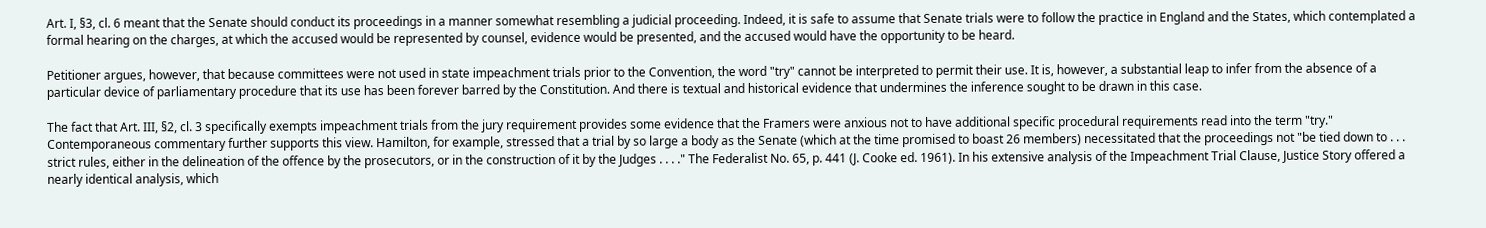Art. I, §3, cl. 6 meant that the Senate should conduct its proceedings in a manner somewhat resembling a judicial proceeding. Indeed, it is safe to assume that Senate trials were to follow the practice in England and the States, which contemplated a formal hearing on the charges, at which the accused would be represented by counsel, evidence would be presented, and the accused would have the opportunity to be heard.

Petitioner argues, however, that because committees were not used in state impeachment trials prior to the Convention, the word "try" cannot be interpreted to permit their use. It is, however, a substantial leap to infer from the absence of a particular device of parliamentary procedure that its use has been forever barred by the Constitution. And there is textual and historical evidence that undermines the inference sought to be drawn in this case.

The fact that Art. III, §2, cl. 3 specifically exempts impeachment trials from the jury requirement provides some evidence that the Framers were anxious not to have additional specific procedural requirements read into the term "try." Contemporaneous commentary further supports this view. Hamilton, for example, stressed that a trial by so large a body as the Senate (which at the time promised to boast 26 members) necessitated that the proceedings not "be tied down to . . . strict rules, either in the delineation of the offence by the prosecutors, or in the construction of it by the Judges . . . ." The Federalist No. 65, p. 441 (J. Cooke ed. 1961). In his extensive analysis of the Impeachment Trial Clause, Justice Story offered a nearly identical analysis, which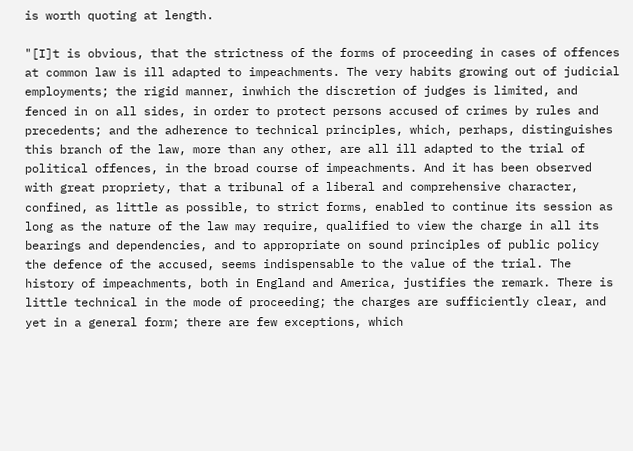is worth quoting at length.

"[I]t is obvious, that the strictness of the forms of proceeding in cases of offences at common law is ill adapted to impeachments. The very habits growing out of judicial employments; the rigid manner, inwhich the discretion of judges is limited, and fenced in on all sides, in order to protect persons accused of crimes by rules and precedents; and the adherence to technical principles, which, perhaps, distinguishes this branch of the law, more than any other, are all ill adapted to the trial of political offences, in the broad course of impeachments. And it has been observed with great propriety, that a tribunal of a liberal and comprehensive character, confined, as little as possible, to strict forms, enabled to continue its session as long as the nature of the law may require, qualified to view the charge in all its bearings and dependencies, and to appropriate on sound principles of public policy the defence of the accused, seems indispensable to the value of the trial. The history of impeachments, both in England and America, justifies the remark. There is little technical in the mode of proceeding; the charges are sufficiently clear, and yet in a general form; there are few exceptions, which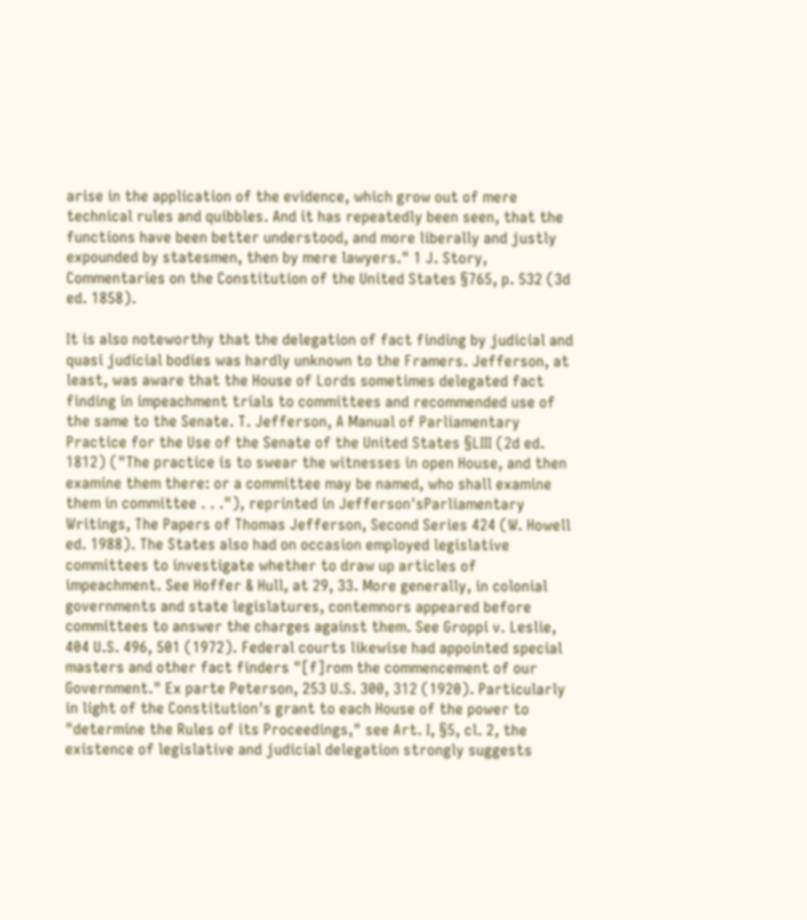arise in the application of the evidence, which grow out of mere technical rules and quibbles. And it has repeatedly been seen, that the functions have been better understood, and more liberally and justly expounded by statesmen, then by mere lawyers." 1 J. Story, Commentaries on the Constitution of the United States §765, p. 532 (3d ed. 1858).

It is also noteworthy that the delegation of fact finding by judicial and quasi judicial bodies was hardly unknown to the Framers. Jefferson, at least, was aware that the House of Lords sometimes delegated fact finding in impeachment trials to committees and recommended use of the same to the Senate. T. Jefferson, A Manual of Parliamentary Practice for the Use of the Senate of the United States §LIII (2d ed. 1812) ("The practice is to swear the witnesses in open House, and then examine them there: or a committee may be named, who shall examine them in committee . . ."), reprinted in Jefferson'sParliamentary Writings, The Papers of Thomas Jefferson, Second Series 424 (W. Howell ed. 1988). The States also had on occasion employed legislative committees to investigate whether to draw up articles of impeachment. See Hoffer & Hull, at 29, 33. More generally, in colonial governments and state legislatures, contemnors appeared before committees to answer the charges against them. See Groppi v. Leslie, 404 U.S. 496, 501 (1972). Federal courts likewise had appointed special masters and other fact finders "[f]rom the commencement of our Government." Ex parte Peterson, 253 U.S. 300, 312 (1920). Particularly in light of the Constitution's grant to each House of the power to "determine the Rules of its Proceedings," see Art. I, §5, cl. 2, the existence of legislative and judicial delegation strongly suggests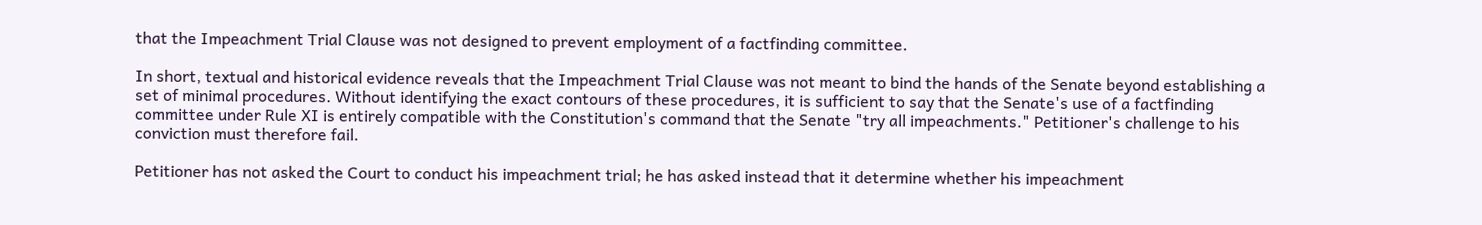that the Impeachment Trial Clause was not designed to prevent employment of a factfinding committee.

In short, textual and historical evidence reveals that the Impeachment Trial Clause was not meant to bind the hands of the Senate beyond establishing a set of minimal procedures. Without identifying the exact contours of these procedures, it is sufficient to say that the Senate's use of a factfinding committee under Rule XI is entirely compatible with the Constitution's command that the Senate "try all impeachments." Petitioner's challenge to his conviction must therefore fail.

Petitioner has not asked the Court to conduct his impeachment trial; he has asked instead that it determine whether his impeachment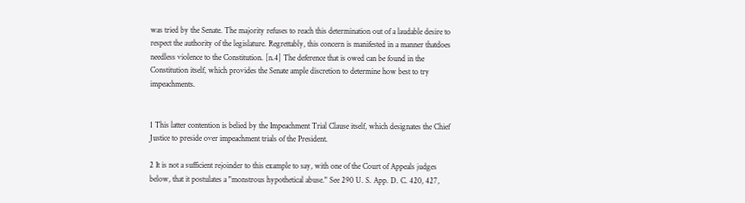was tried by the Senate. The majority refuses to reach this determination out of a laudable desire to respect the authority of the legislature. Regrettably, this concern is manifested in a manner thatdoes needless violence to the Constitution. [n.4] The deference that is owed can be found in the Constitution itself, which provides the Senate ample discretion to determine how best to try impeachments.


1 This latter contention is belied by the Impeachment Trial Clause itself, which designates the Chief Justice to preside over impeachment trials of the President.

2 It is not a sufficient rejoinder to this example to say, with one of the Court of Appeals judges below, that it postulates a "monstrous hypothetical abuse." See 290 U. S. App. D. C. 420, 427,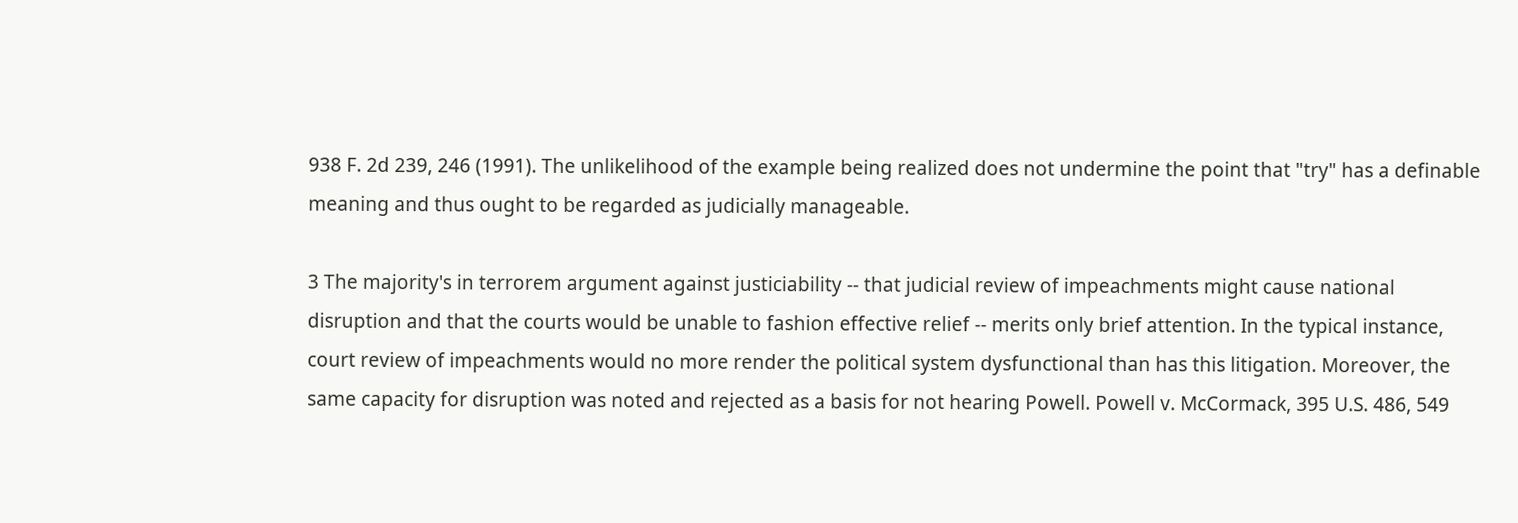938 F. 2d 239, 246 (1991). The unlikelihood of the example being realized does not undermine the point that "try" has a definable meaning and thus ought to be regarded as judicially manageable.

3 The majority's in terrorem argument against justiciability -- that judicial review of impeachments might cause national disruption and that the courts would be unable to fashion effective relief -- merits only brief attention. In the typical instance, court review of impeachments would no more render the political system dysfunctional than has this litigation. Moreover, the same capacity for disruption was noted and rejected as a basis for not hearing Powell. Powell v. McCormack, 395 U.S. 486, 549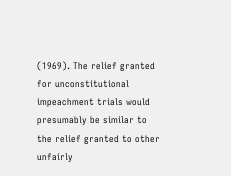(1969). The relief granted for unconstitutional impeachment trials would presumably be similar to the relief granted to other unfairly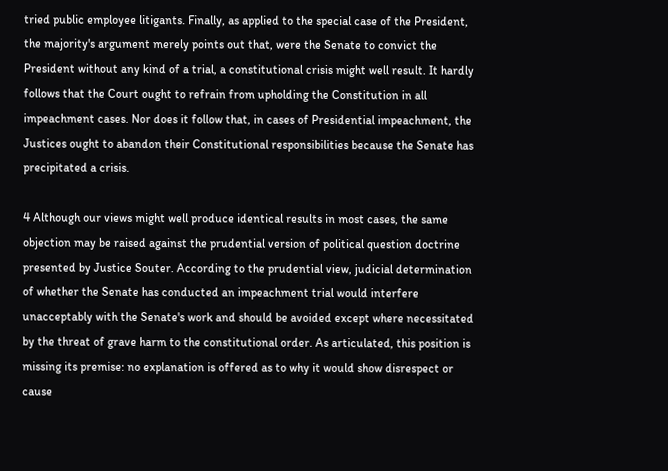tried public employee litigants. Finally, as applied to the special case of the President, the majority's argument merely points out that, were the Senate to convict the President without any kind of a trial, a constitutional crisis might well result. It hardly follows that the Court ought to refrain from upholding the Constitution in all impeachment cases. Nor does it follow that, in cases of Presidential impeachment, the Justices ought to abandon their Constitutional responsibilities because the Senate has precipitated a crisis.

4 Although our views might well produce identical results in most cases, the same objection may be raised against the prudential version of political question doctrine presented by Justice Souter. According to the prudential view, judicial determination of whether the Senate has conducted an impeachment trial would interfere unacceptably with the Senate's work and should be avoided except where necessitated by the threat of grave harm to the constitutional order. As articulated, this position is missing its premise: no explanation is offered as to why it would show disrespect or cause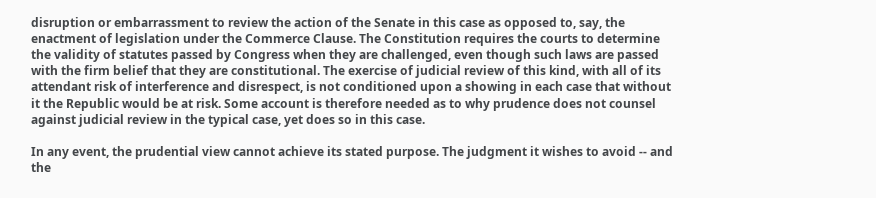disruption or embarrassment to review the action of the Senate in this case as opposed to, say, the enactment of legislation under the Commerce Clause. The Constitution requires the courts to determine the validity of statutes passed by Congress when they are challenged, even though such laws are passed with the firm belief that they are constitutional. The exercise of judicial review of this kind, with all of its attendant risk of interference and disrespect, is not conditioned upon a showing in each case that without it the Republic would be at risk. Some account is therefore needed as to why prudence does not counsel against judicial review in the typical case, yet does so in this case.

In any event, the prudential view cannot achieve its stated purpose. The judgment it wishes to avoid -- and the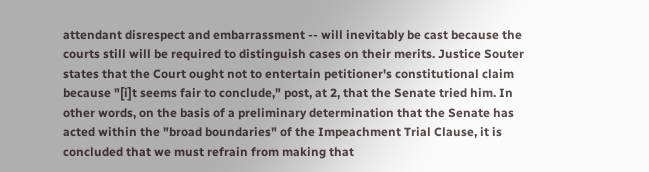attendant disrespect and embarrassment -- will inevitably be cast because the courts still will be required to distinguish cases on their merits. Justice Souter states that the Court ought not to entertain petitioner's constitutional claim because "[i]t seems fair to conclude," post, at 2, that the Senate tried him. In other words, on the basis of a preliminary determination that the Senate has acted within the "broad boundaries" of the Impeachment Trial Clause, it is concluded that we must refrain from making that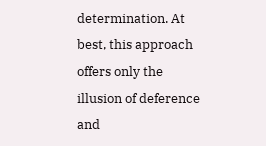determination. At best, this approach offers only the illusion of deference and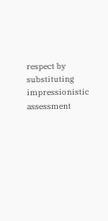respect by substituting impressionistic assessment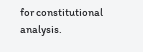for constitutional analysis.